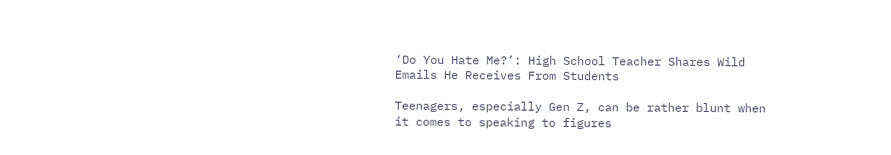‘Do You Hate Me?’: High School Teacher Shares Wild Emails He Receives From Students

Teenagers, especially Gen Z, can be rather blunt when it comes to speaking to figures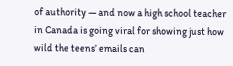of authority — and now a high school teacher in Canada is going viral for showing just how wild the teens’ emails can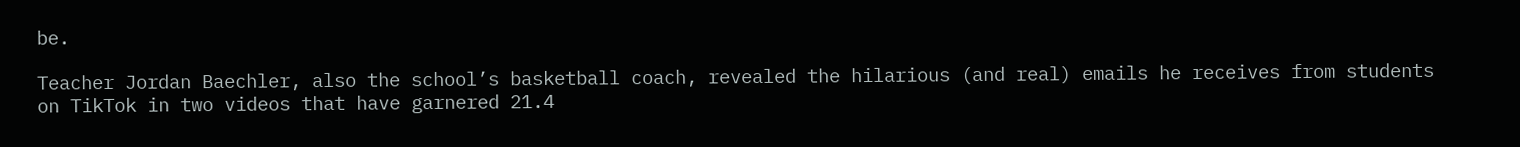be.

Teacher Jordan Baechler, also the school’s basketball coach, revealed the hilarious (and real) emails he receives from students on TikTok in two videos that have garnered 21.4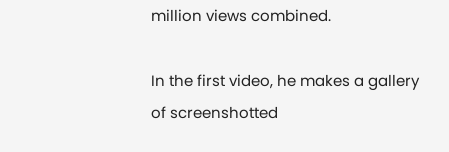million views combined.

In the first video, he makes a gallery of screenshotted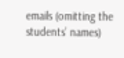emails (omitting the students’ names)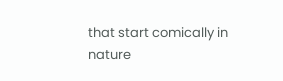that start comically in nature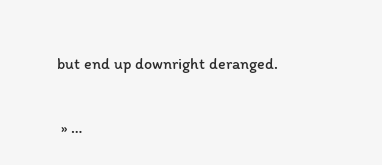but end up downright deranged.

 » …